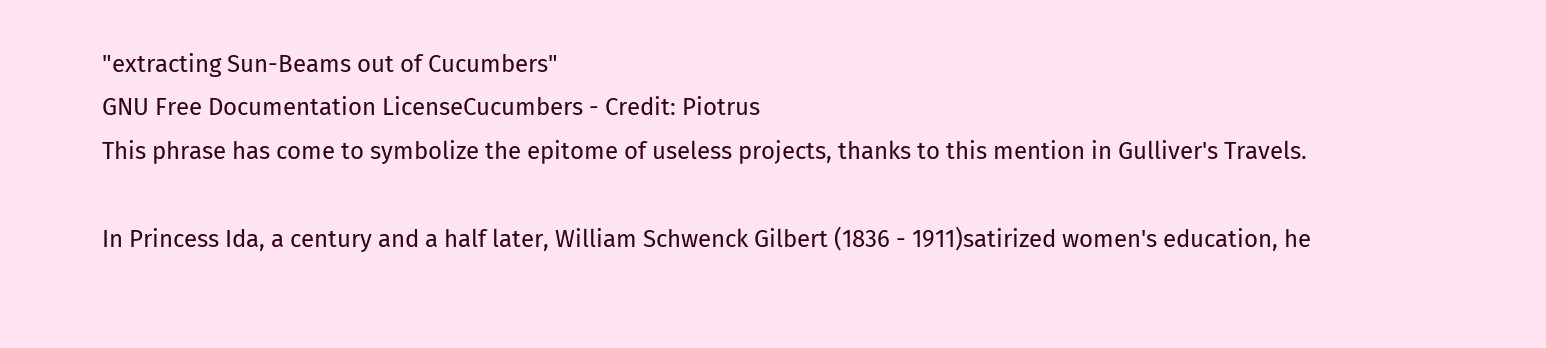"extracting Sun-Beams out of Cucumbers"
GNU Free Documentation LicenseCucumbers - Credit: Piotrus
This phrase has come to symbolize the epitome of useless projects, thanks to this mention in Gulliver's Travels.

In Princess Ida, a century and a half later, William Schwenck Gilbert (1836 - 1911)satirized women's education, he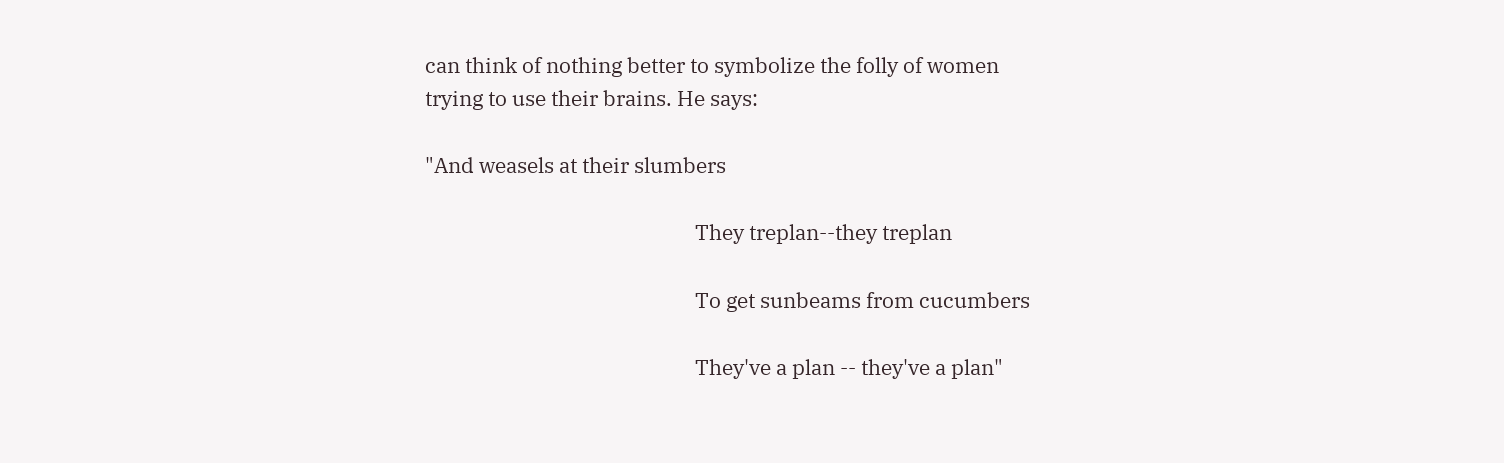can think of nothing better to symbolize the folly of women trying to use their brains. He says:

"And weasels at their slumbers

                                                      They treplan--they treplan

                                                      To get sunbeams from cucumbers

                                                      They've a plan -- they've a plan"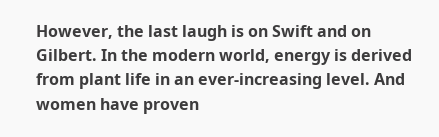However, the last laugh is on Swift and on Gilbert. In the modern world, energy is derived from plant life in an ever-increasing level. And women have proven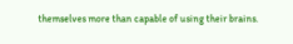themselves more than capable of using their brains.